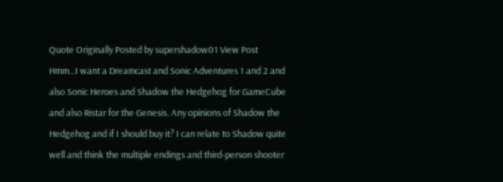Quote Originally Posted by supershadow01 View Post
Hmm...I want a Dreamcast and Sonic Adventures 1 and 2 and also Sonic Heroes and Shadow the Hedgehog for GameCube and also Ristar for the Genesis. Any opinions of Shadow the Hedgehog and if I should buy it? I can relate to Shadow quite well and think the multiple endings and third-person shooter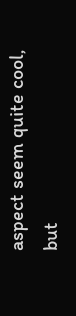aspect seem quite cool, but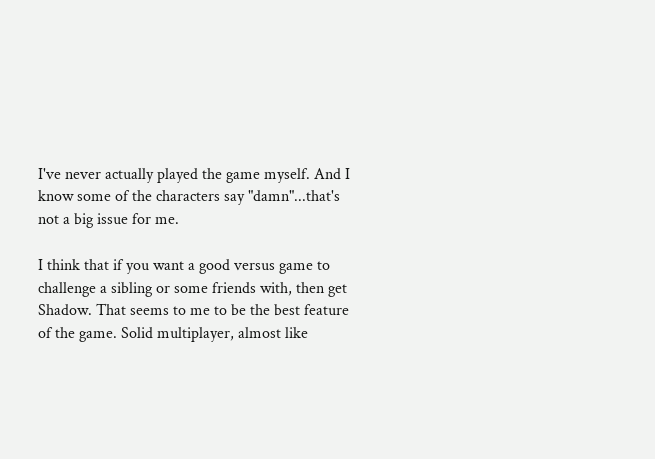I've never actually played the game myself. And I know some of the characters say "damn"...that's not a big issue for me.

I think that if you want a good versus game to challenge a sibling or some friends with, then get Shadow. That seems to me to be the best feature of the game. Solid multiplayer, almost like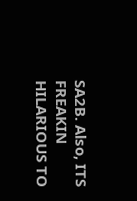SA2B. Also, ITS FREAKIN HILARIOUS TO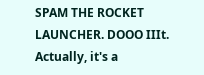SPAM THE ROCKET LAUNCHER. DOOO IIIt. Actually, it's a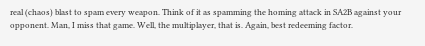real (chaos) blast to spam every weapon. Think of it as spamming the homing attack in SA2B against your opponent. Man, I miss that game. Well, the multiplayer, that is. Again, best redeeming factor.